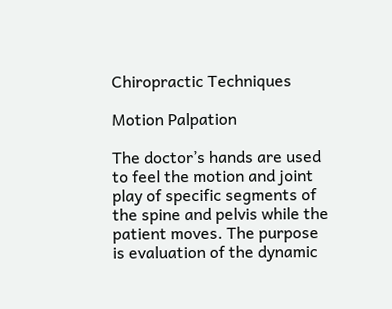Chiropractic Techniques

Motion Palpation

The doctor’s hands are used to feel the motion and joint play of specific segments of the spine and pelvis while the patient moves. The purpose is evaluation of the dynamic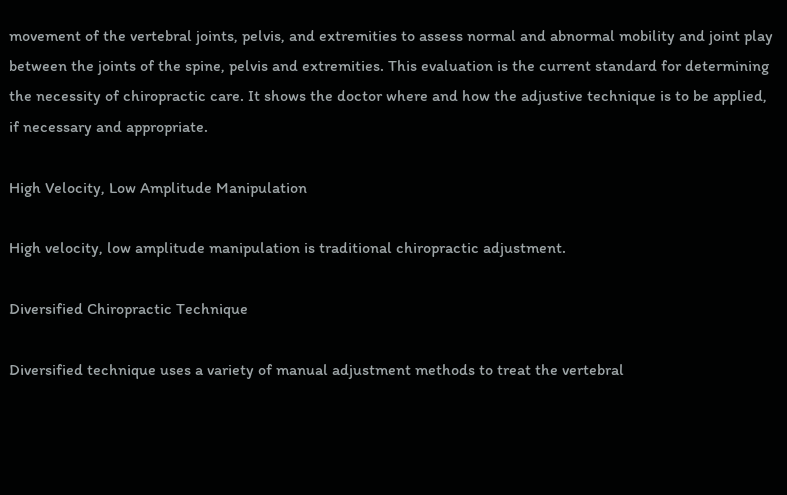movement of the vertebral joints, pelvis, and extremities to assess normal and abnormal mobility and joint play between the joints of the spine, pelvis and extremities. This evaluation is the current standard for determining the necessity of chiropractic care. It shows the doctor where and how the adjustive technique is to be applied, if necessary and appropriate.

High Velocity, Low Amplitude Manipulation

High velocity, low amplitude manipulation is traditional chiropractic adjustment.

Diversified Chiropractic Technique

Diversified technique uses a variety of manual adjustment methods to treat the vertebral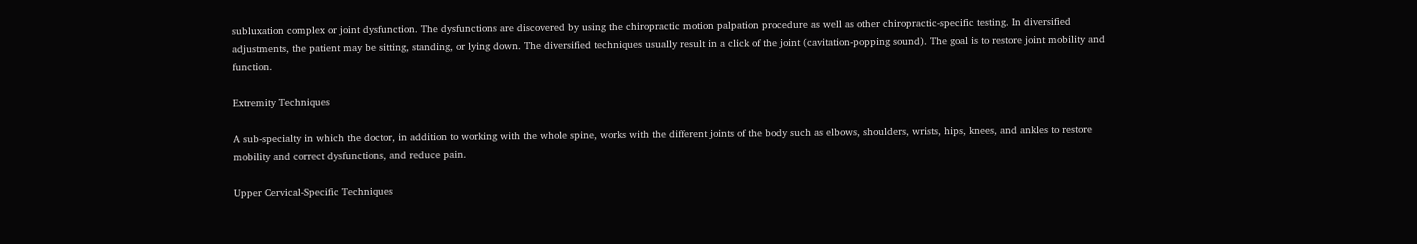subluxation complex or joint dysfunction. The dysfunctions are discovered by using the chiropractic motion palpation procedure as well as other chiropractic-specific testing. In diversified adjustments, the patient may be sitting, standing, or lying down. The diversified techniques usually result in a click of the joint (cavitation-popping sound). The goal is to restore joint mobility and function.

Extremity Techniques

A sub-specialty in which the doctor, in addition to working with the whole spine, works with the different joints of the body such as elbows, shoulders, wrists, hips, knees, and ankles to restore mobility and correct dysfunctions, and reduce pain.

Upper Cervical-Specific Techniques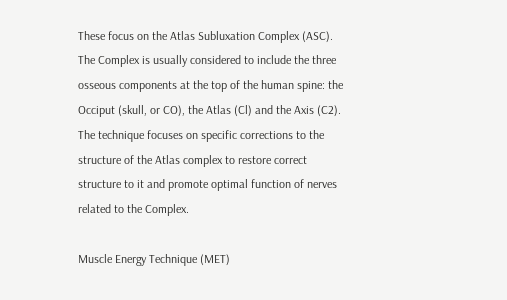These focus on the Atlas Subluxation Complex (ASC). The Complex is usually considered to include the three osseous components at the top of the human spine: the Occiput (skull, or CO), the Atlas (Cl) and the Axis (C2). The technique focuses on specific corrections to the structure of the Atlas complex to restore correct structure to it and promote optimal function of nerves related to the Complex.

Muscle Energy Technique (MET)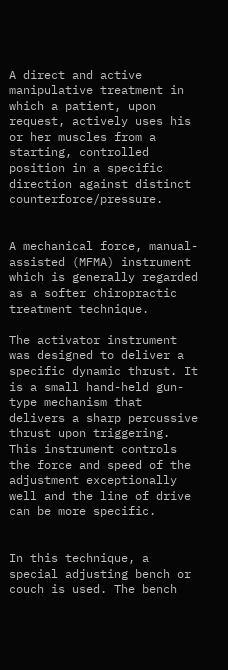A direct and active manipulative treatment in which a patient, upon request, actively uses his or her muscles from a starting, controlled position in a specific direction against distinct counterforce/pressure.


A mechanical force, manual-assisted (MFMA) instrument which is generally regarded as a softer chiropractic treatment technique.

The activator instrument was designed to deliver a specific dynamic thrust. It is a small hand-held gun-type mechanism that delivers a sharp percussive thrust upon triggering. This instrument controls the force and speed of the adjustment exceptionally well and the line of drive can be more specific.


In this technique, a special adjusting bench or couch is used. The bench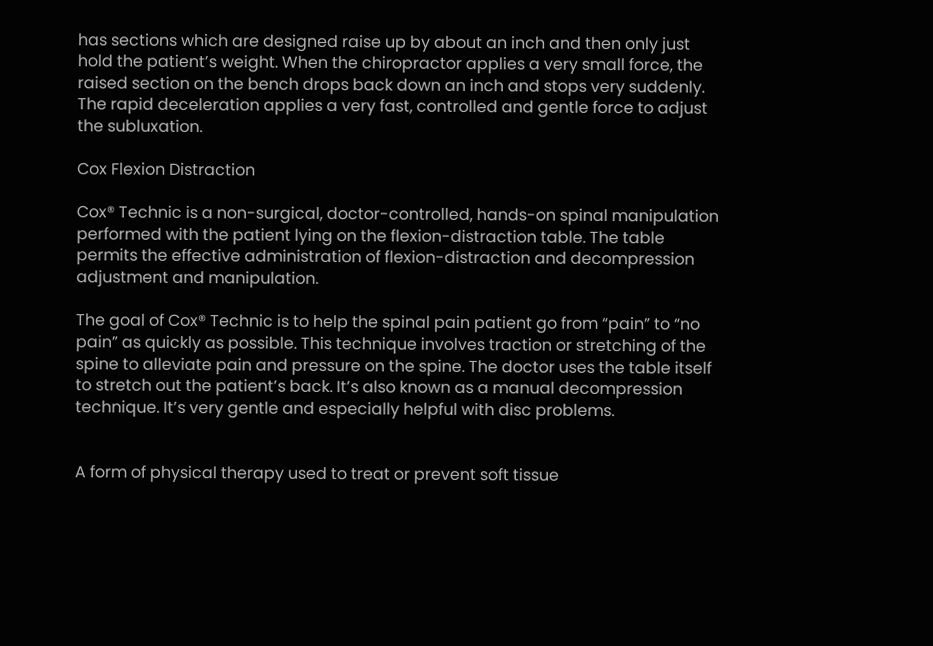has sections which are designed raise up by about an inch and then only just hold the patient’s weight. When the chiropractor applies a very small force, the raised section on the bench drops back down an inch and stops very suddenly. The rapid deceleration applies a very fast, controlled and gentle force to adjust the subluxation.

Cox Flexion Distraction

Cox® Technic is a non-surgical, doctor-controlled, hands-on spinal manipulation performed with the patient lying on the flexion-distraction table. The table permits the effective administration of flexion-distraction and decompression adjustment and manipulation.

The goal of Cox® Technic is to help the spinal pain patient go from “pain” to “no pain” as quickly as possible. This technique involves traction or stretching of the spine to alleviate pain and pressure on the spine. The doctor uses the table itself to stretch out the patient’s back. It’s also known as a manual decompression technique. It’s very gentle and especially helpful with disc problems.


A form of physical therapy used to treat or prevent soft tissue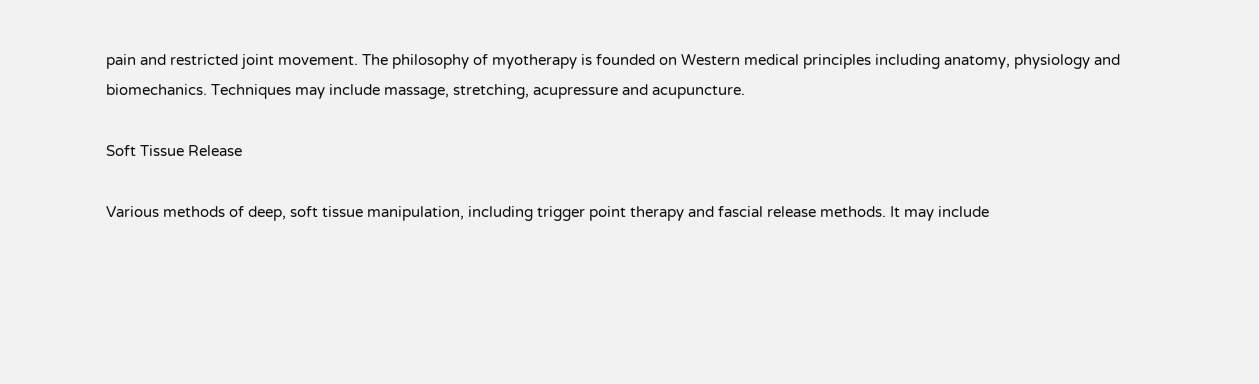pain and restricted joint movement. The philosophy of myotherapy is founded on Western medical principles including anatomy, physiology and biomechanics. Techniques may include massage, stretching, acupressure and acupuncture.

Soft Tissue Release

Various methods of deep, soft tissue manipulation, including trigger point therapy and fascial release methods. It may include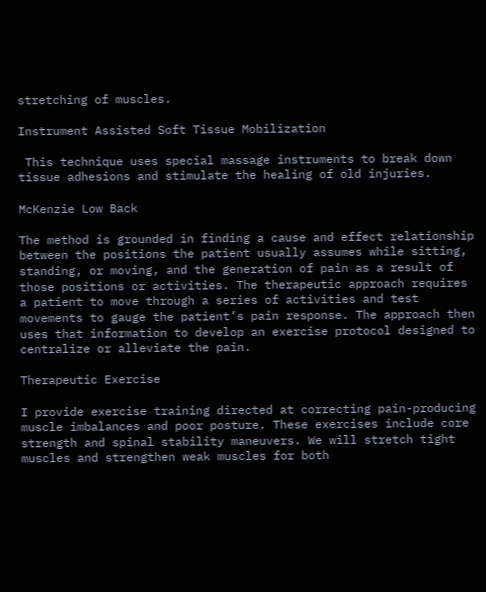stretching of muscles.

Instrument Assisted Soft Tissue Mobilization

 This technique uses special massage instruments to break down tissue adhesions and stimulate the healing of old injuries.

McKenzie Low Back

The method is grounded in finding a cause and effect relationship between the positions the patient usually assumes while sitting, standing, or moving, and the generation of pain as a result of those positions or activities. The therapeutic approach requires a patient to move through a series of activities and test movements to gauge the patient’s pain response. The approach then uses that information to develop an exercise protocol designed to centralize or alleviate the pain.

Therapeutic Exercise

I provide exercise training directed at correcting pain-producing muscle imbalances and poor posture. These exercises include core strength and spinal stability maneuvers. We will stretch tight muscles and strengthen weak muscles for both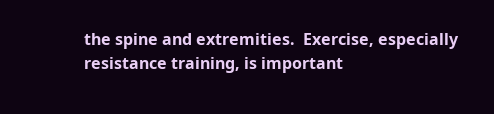the spine and extremities.  Exercise, especially resistance training, is important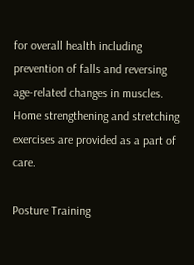for overall health including prevention of falls and reversing age-related changes in muscles. Home strengthening and stretching exercises are provided as a part of care.

Posture Training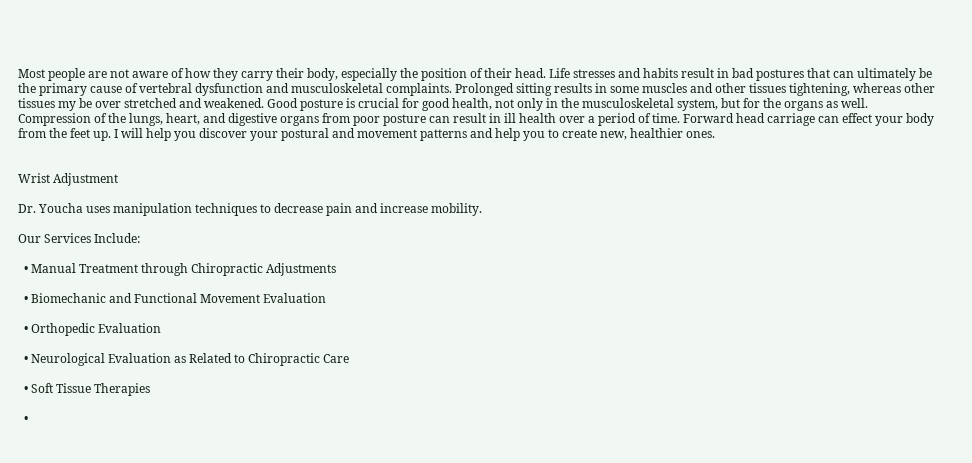Most people are not aware of how they carry their body, especially the position of their head. Life stresses and habits result in bad postures that can ultimately be the primary cause of vertebral dysfunction and musculoskeletal complaints. Prolonged sitting results in some muscles and other tissues tightening, whereas other tissues my be over stretched and weakened. Good posture is crucial for good health, not only in the musculoskeletal system, but for the organs as well. Compression of the lungs, heart, and digestive organs from poor posture can result in ill health over a period of time. Forward head carriage can effect your body from the feet up. I will help you discover your postural and movement patterns and help you to create new, healthier ones.


Wrist Adjustment

Dr. Youcha uses manipulation techniques to decrease pain and increase mobility.

Our Services Include:

  • Manual Treatment through Chiropractic Adjustments

  • Biomechanic and Functional Movement Evaluation

  • Orthopedic Evaluation

  • Neurological Evaluation as Related to Chiropractic Care

  • Soft Tissue Therapies

  •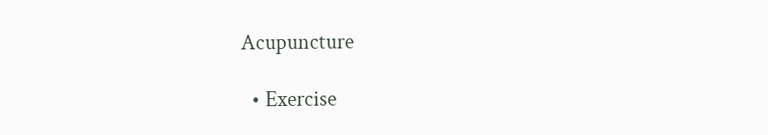Acupuncture

  • Exercise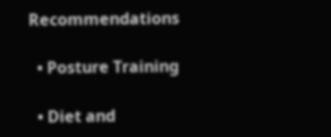Recommendations

  • Posture Training

  • Diet and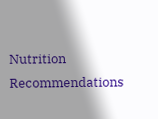Nutrition Recommendations